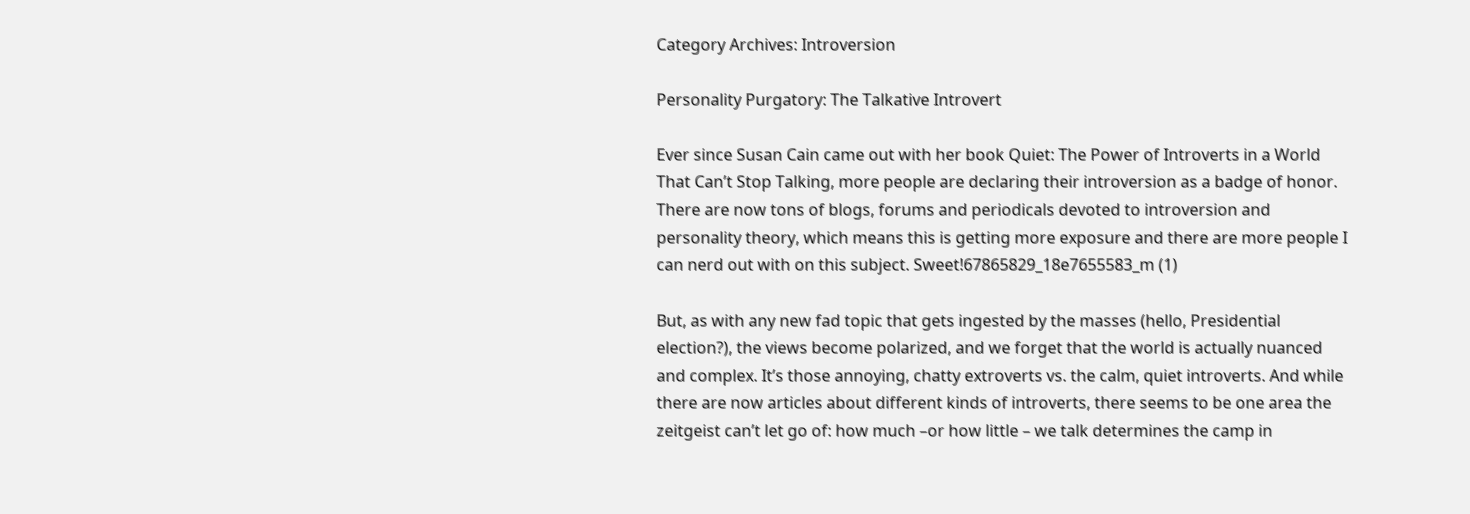Category Archives: Introversion

Personality Purgatory: The Talkative Introvert

Ever since Susan Cain came out with her book Quiet: The Power of Introverts in a World That Can’t Stop Talking, more people are declaring their introversion as a badge of honor. There are now tons of blogs, forums and periodicals devoted to introversion and personality theory, which means this is getting more exposure and there are more people I can nerd out with on this subject. Sweet!67865829_18e7655583_m (1)

But, as with any new fad topic that gets ingested by the masses (hello, Presidential election?), the views become polarized, and we forget that the world is actually nuanced and complex. It’s those annoying, chatty extroverts vs. the calm, quiet introverts. And while there are now articles about different kinds of introverts, there seems to be one area the zeitgeist can’t let go of: how much –or how little – we talk determines the camp in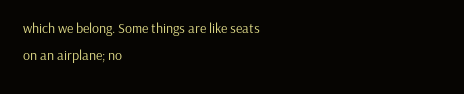which we belong. Some things are like seats on an airplane; no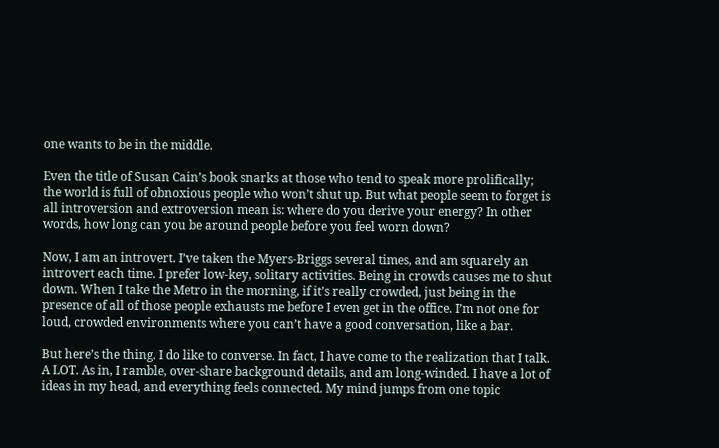one wants to be in the middle.

Even the title of Susan Cain’s book snarks at those who tend to speak more prolifically; the world is full of obnoxious people who won’t shut up. But what people seem to forget is all introversion and extroversion mean is: where do you derive your energy? In other words, how long can you be around people before you feel worn down?

Now, I am an introvert. I’ve taken the Myers-Briggs several times, and am squarely an introvert each time. I prefer low-key, solitary activities. Being in crowds causes me to shut down. When I take the Metro in the morning, if it’s really crowded, just being in the presence of all of those people exhausts me before I even get in the office. I’m not one for loud, crowded environments where you can’t have a good conversation, like a bar.

But here’s the thing. I do like to converse. In fact, I have come to the realization that I talk. A LOT. As in, I ramble, over-share background details, and am long-winded. I have a lot of ideas in my head, and everything feels connected. My mind jumps from one topic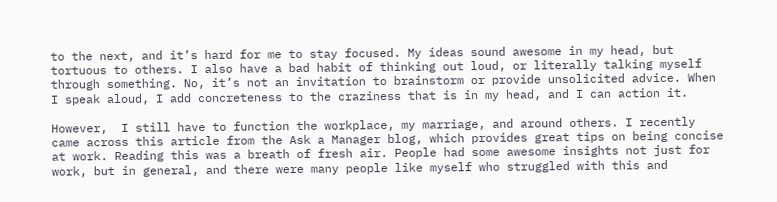to the next, and it’s hard for me to stay focused. My ideas sound awesome in my head, but tortuous to others. I also have a bad habit of thinking out loud, or literally talking myself through something. No, it’s not an invitation to brainstorm or provide unsolicited advice. When I speak aloud, I add concreteness to the craziness that is in my head, and I can action it.

However,  I still have to function the workplace, my marriage, and around others. I recently came across this article from the Ask a Manager blog, which provides great tips on being concise at work. Reading this was a breath of fresh air. People had some awesome insights not just for work, but in general, and there were many people like myself who struggled with this and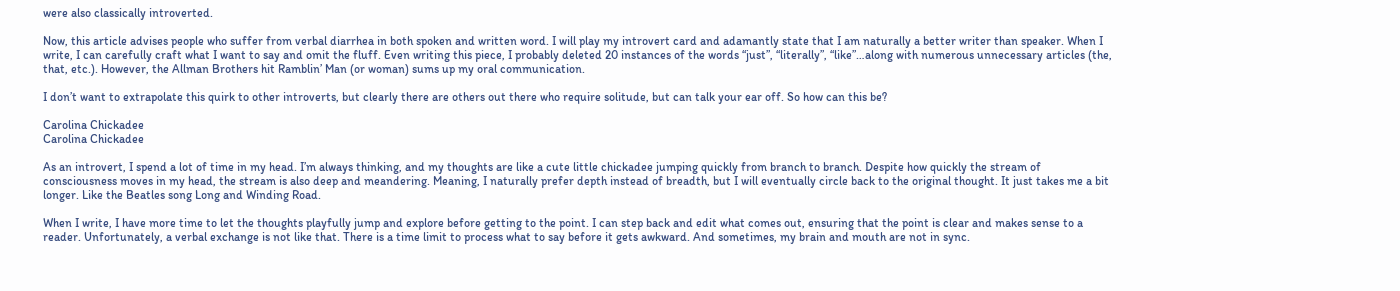were also classically introverted.

Now, this article advises people who suffer from verbal diarrhea in both spoken and written word. I will play my introvert card and adamantly state that I am naturally a better writer than speaker. When I write, I can carefully craft what I want to say and omit the fluff. Even writing this piece, I probably deleted 20 instances of the words “just”, “literally”, “like”…along with numerous unnecessary articles (the, that, etc.). However, the Allman Brothers hit Ramblin’ Man (or woman) sums up my oral communication.

I don’t want to extrapolate this quirk to other introverts, but clearly there are others out there who require solitude, but can talk your ear off. So how can this be?

Carolina Chickadee
Carolina Chickadee

As an introvert, I spend a lot of time in my head. I’m always thinking, and my thoughts are like a cute little chickadee jumping quickly from branch to branch. Despite how quickly the stream of consciousness moves in my head, the stream is also deep and meandering. Meaning, I naturally prefer depth instead of breadth, but I will eventually circle back to the original thought. It just takes me a bit longer. Like the Beatles song Long and Winding Road.

When I write, I have more time to let the thoughts playfully jump and explore before getting to the point. I can step back and edit what comes out, ensuring that the point is clear and makes sense to a reader. Unfortunately, a verbal exchange is not like that. There is a time limit to process what to say before it gets awkward. And sometimes, my brain and mouth are not in sync.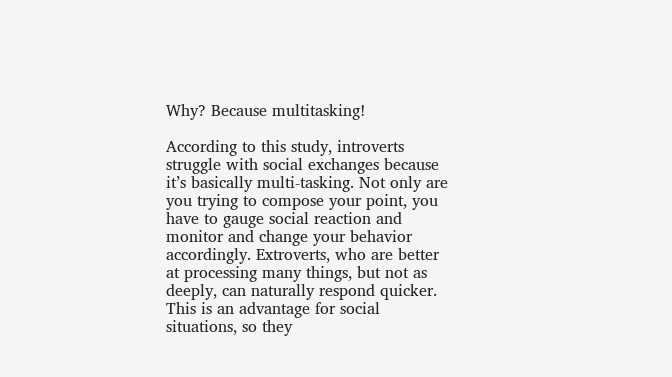Why? Because multitasking!

According to this study, introverts struggle with social exchanges because it’s basically multi-tasking. Not only are you trying to compose your point, you have to gauge social reaction and monitor and change your behavior accordingly. Extroverts, who are better at processing many things, but not as deeply, can naturally respond quicker. This is an advantage for social situations, so they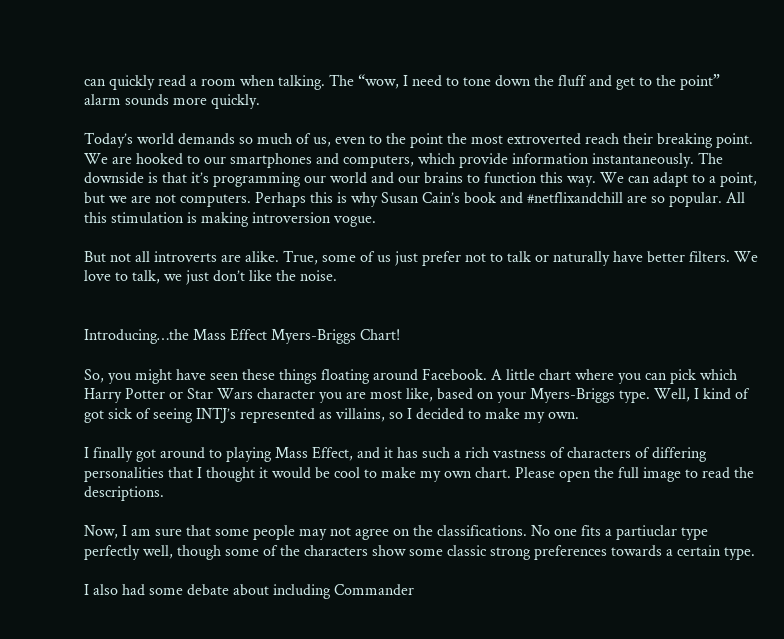can quickly read a room when talking. The “wow, I need to tone down the fluff and get to the point” alarm sounds more quickly.

Today’s world demands so much of us, even to the point the most extroverted reach their breaking point. We are hooked to our smartphones and computers, which provide information instantaneously. The downside is that it’s programming our world and our brains to function this way. We can adapt to a point, but we are not computers. Perhaps this is why Susan Cain’s book and #netflixandchill are so popular. All this stimulation is making introversion vogue.

But not all introverts are alike. True, some of us just prefer not to talk or naturally have better filters. We love to talk, we just don’t like the noise.


Introducing…the Mass Effect Myers-Briggs Chart!

So, you might have seen these things floating around Facebook. A little chart where you can pick which Harry Potter or Star Wars character you are most like, based on your Myers-Briggs type. Well, I kind of got sick of seeing INTJ’s represented as villains, so I decided to make my own.

I finally got around to playing Mass Effect, and it has such a rich vastness of characters of differing personalities that I thought it would be cool to make my own chart. Please open the full image to read the descriptions.

Now, I am sure that some people may not agree on the classifications. No one fits a partiuclar type perfectly well, though some of the characters show some classic strong preferences towards a certain type.

I also had some debate about including Commander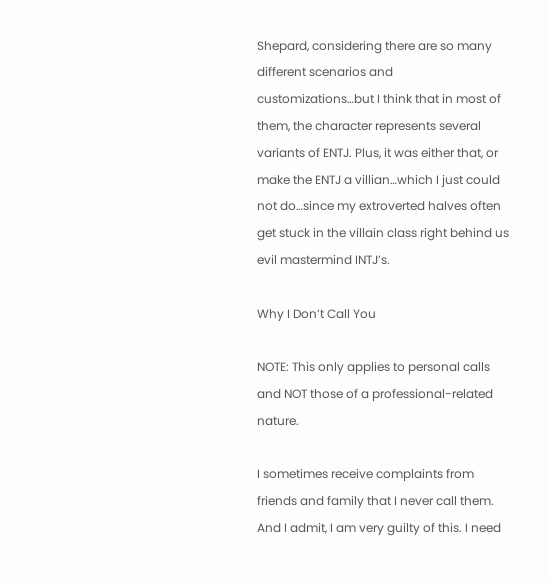Shepard, considering there are so many different scenarios and customizations…but I think that in most of them, the character represents several variants of ENTJ. Plus, it was either that, or make the ENTJ a villian…which I just could not do…since my extroverted halves often get stuck in the villain class right behind us evil mastermind INTJ’s.

Why I Don’t Call You

NOTE: This only applies to personal calls and NOT those of a professional-related nature.

I sometimes receive complaints from friends and family that I never call them. And I admit, I am very guilty of this. I need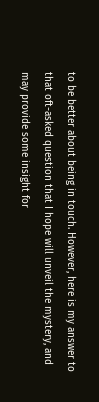to be better about being in touch. However, here is my answer to that oft-asked question that I hope will unveil the mystery, and may provide some insight for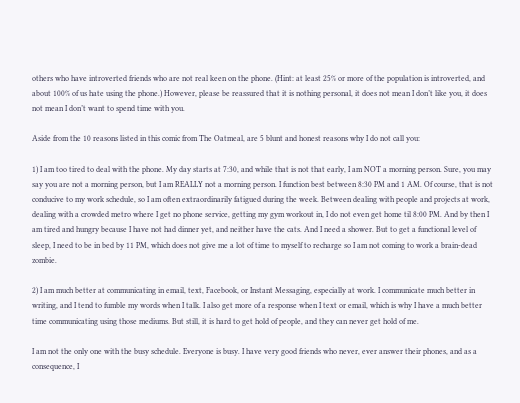others who have introverted friends who are not real keen on the phone. (Hint: at least 25% or more of the population is introverted, and about 100% of us hate using the phone.) However, please be reassured that it is nothing personal, it does not mean I don’t like you, it does not mean I don’t want to spend time with you.

Aside from the 10 reasons listed in this comic from The Oatmeal, are 5 blunt and honest reasons why I do not call you:

1) I am too tired to deal with the phone. My day starts at 7:30, and while that is not that early, I am NOT a morning person. Sure, you may say you are not a morning person, but I am REALLY not a morning person. I function best between 8:30 PM and 1 AM. Of course, that is not conducive to my work schedule, so I am often extraordinarily fatigued during the week. Between dealing with people and projects at work, dealing with a crowded metro where I get no phone service, getting my gym workout in, I do not even get home til 8:00 PM. And by then I am tired and hungry because I have not had dinner yet, and neither have the cats. And I need a shower. But to get a functional level of sleep, I need to be in bed by 11 PM, which does not give me a lot of time to myself to recharge so I am not coming to work a brain-dead zombie.

2) I am much better at communicating in email, text, Facebook, or Instant Messaging, especially at work. I communicate much better in writing, and I tend to fumble my words when I talk. I also get more of a response when I text or email, which is why I have a much better time communicating using those mediums. But still, it is hard to get hold of people, and they can never get hold of me.

I am not the only one with the busy schedule. Everyone is busy. I have very good friends who never, ever answer their phones, and as a consequence, I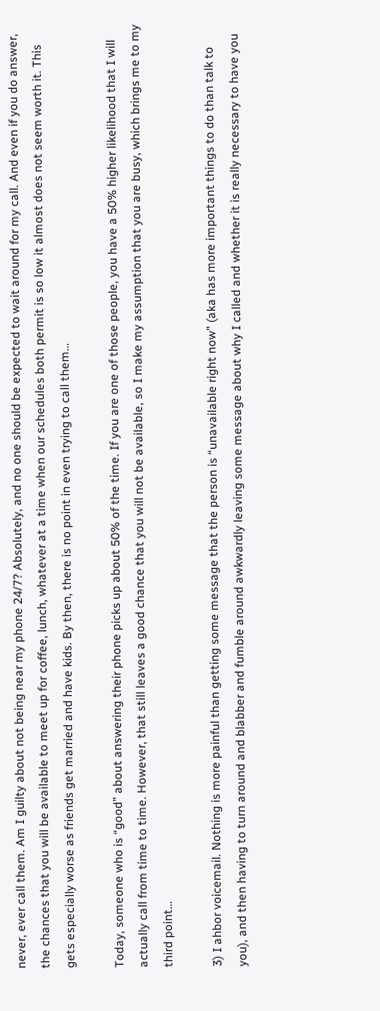never, ever call them. Am I guilty about not being near my phone 24/7? Absolutely, and no one should be expected to wait around for my call. And even if you do answer, the chances that you will be available to meet up for coffee, lunch, whatever at a time when our schedules both permit is so low it almost does not seem worth it. This gets especially worse as friends get married and have kids. By then, there is no point in even trying to call them…

Today, someone who is “good” about answering their phone picks up about 50% of the time. If you are one of those people, you have a 50% higher likelihood that I will actually call from time to time. However, that still leaves a good chance that you will not be available, so I make my assumption that you are busy, which brings me to my third point…

3) I ahbor voicemail. Nothing is more painful than getting some message that the person is “unavailable right now” (aka has more important things to do than talk to you), and then having to turn around and blabber and fumble around awkwardly leaving some message about why I called and whether it is really necessary to have you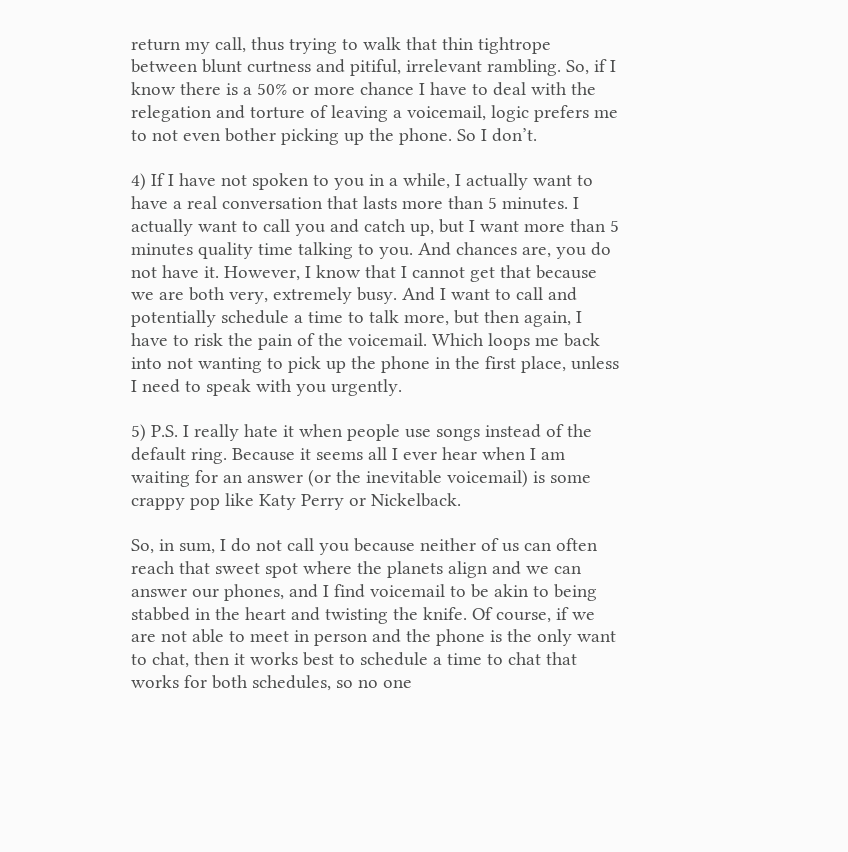return my call, thus trying to walk that thin tightrope between blunt curtness and pitiful, irrelevant rambling. So, if I know there is a 50% or more chance I have to deal with the relegation and torture of leaving a voicemail, logic prefers me to not even bother picking up the phone. So I don’t.

4) If I have not spoken to you in a while, I actually want to have a real conversation that lasts more than 5 minutes. I actually want to call you and catch up, but I want more than 5 minutes quality time talking to you. And chances are, you do not have it. However, I know that I cannot get that because we are both very, extremely busy. And I want to call and potentially schedule a time to talk more, but then again, I have to risk the pain of the voicemail. Which loops me back into not wanting to pick up the phone in the first place, unless I need to speak with you urgently.

5) P.S. I really hate it when people use songs instead of the default ring. Because it seems all I ever hear when I am waiting for an answer (or the inevitable voicemail) is some crappy pop like Katy Perry or Nickelback.

So, in sum, I do not call you because neither of us can often reach that sweet spot where the planets align and we can answer our phones, and I find voicemail to be akin to being stabbed in the heart and twisting the knife. Of course, if we are not able to meet in person and the phone is the only want to chat, then it works best to schedule a time to chat that works for both schedules, so no one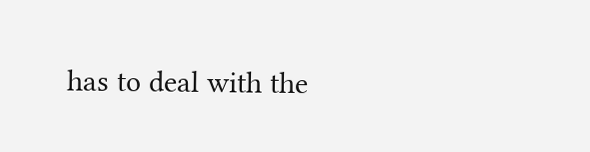has to deal with the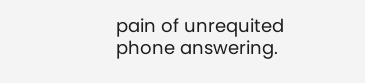pain of unrequited phone answering.